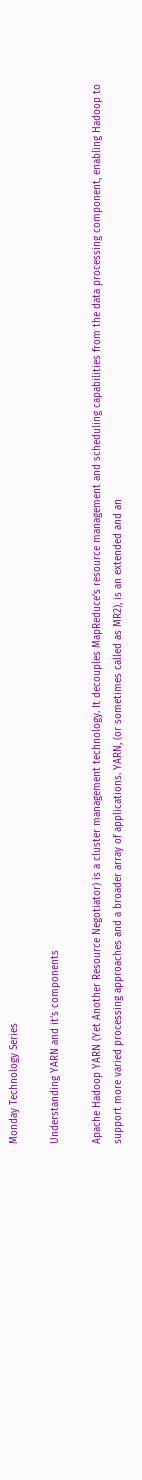Monday Technology Series

Understanding YARN and it’s components

Apache Hadoop YARN (Yet Another Resource Negotiator) is a cluster management technology. It decouples MapReduce’s resource management and scheduling capabilities from the data processing component, enabling Hadoop to support more varied processing approaches and a broader array of applications. YARN, (or sometimes called as MR2), is an extended and an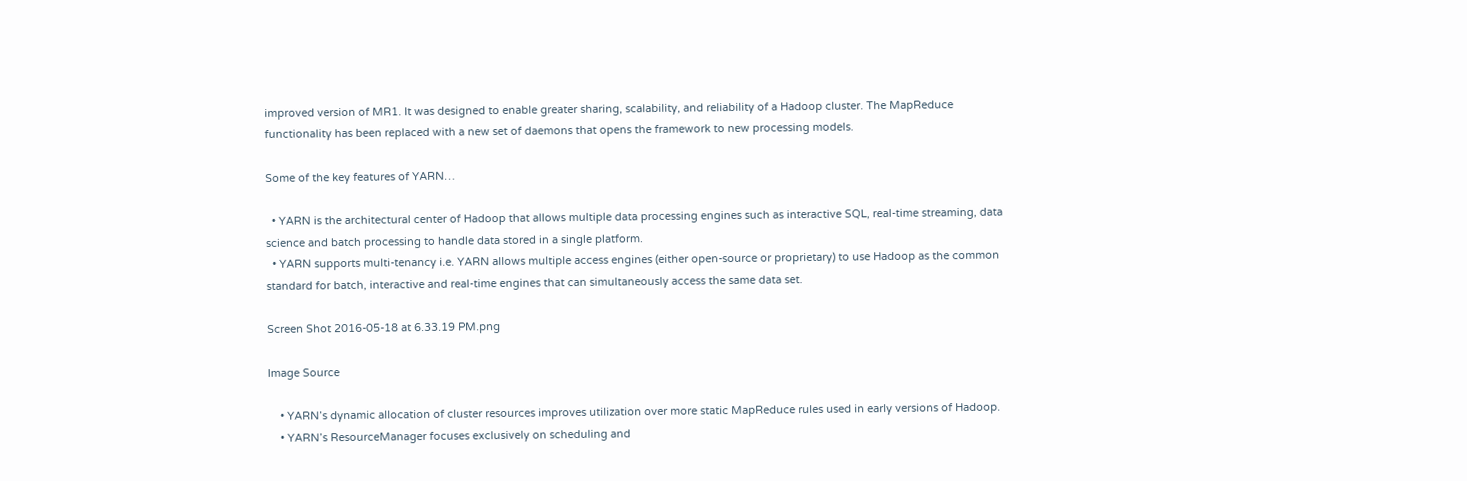improved version of MR1. It was designed to enable greater sharing, scalability, and reliability of a Hadoop cluster. The MapReduce functionality has been replaced with a new set of daemons that opens the framework to new processing models.

Some of the key features of YARN…

  • YARN is the architectural center of Hadoop that allows multiple data processing engines such as interactive SQL, real-time streaming, data science and batch processing to handle data stored in a single platform.
  • YARN supports multi-tenancy i.e. YARN allows multiple access engines (either open-source or proprietary) to use Hadoop as the common standard for batch, interactive and real-time engines that can simultaneously access the same data set.

Screen Shot 2016-05-18 at 6.33.19 PM.png

Image Source

    • YARN’s dynamic allocation of cluster resources improves utilization over more static MapReduce rules used in early versions of Hadoop.
    • YARN’s ResourceManager focuses exclusively on scheduling and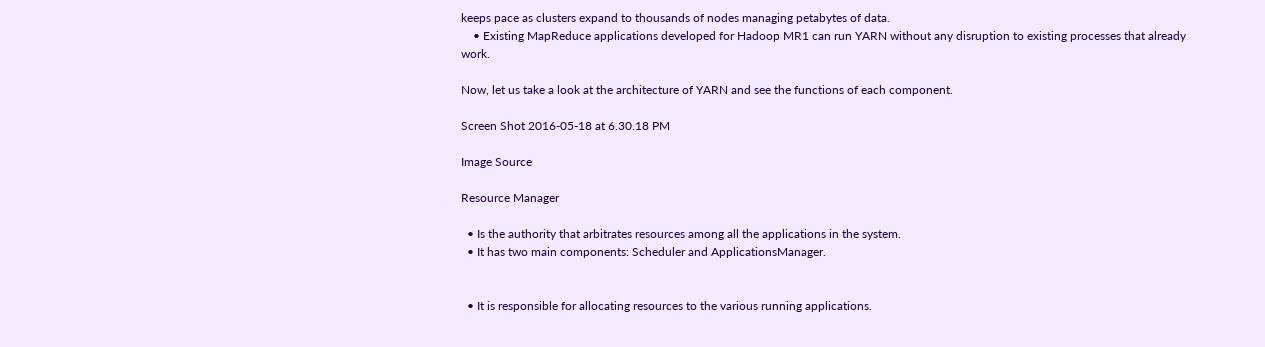keeps pace as clusters expand to thousands of nodes managing petabytes of data.
    • Existing MapReduce applications developed for Hadoop MR1 can run YARN without any disruption to existing processes that already work.

Now, let us take a look at the architecture of YARN and see the functions of each component.

Screen Shot 2016-05-18 at 6.30.18 PM

Image Source

Resource Manager

  • Is the authority that arbitrates resources among all the applications in the system.
  • It has two main components: Scheduler and ApplicationsManager.


  • It is responsible for allocating resources to the various running applications.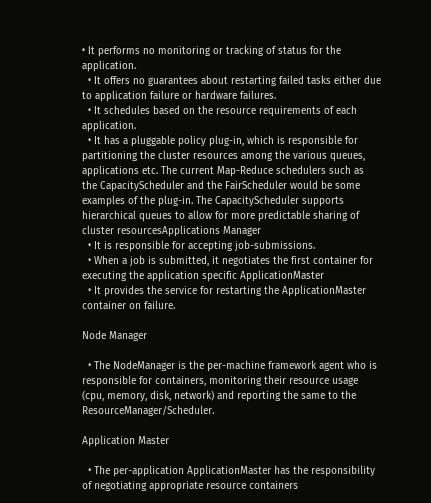• It performs no monitoring or tracking of status for the application.
  • It offers no guarantees about restarting failed tasks either due to application failure or hardware failures.
  • It schedules based on the resource requirements of each application.
  • It has a pluggable policy plug-in, which is responsible for partitioning the cluster resources among the various queues, applications etc. The current Map-Reduce schedulers such as the CapacityScheduler and the FairScheduler would be some examples of the plug-in. The CapacityScheduler supports hierarchical queues to allow for more predictable sharing of cluster resourcesApplications Manager
  • It is responsible for accepting job-submissions.
  • When a job is submitted, it negotiates the first container for executing the application specific ApplicationMaster
  • It provides the service for restarting the ApplicationMaster container on failure.

Node Manager

  • The NodeManager is the per-machine framework agent who is responsible for containers, monitoring their resource usage (cpu, memory, disk, network) and reporting the same to the ResourceManager/Scheduler.

Application Master

  • The per-application ApplicationMaster has the responsibility of negotiating appropriate resource containers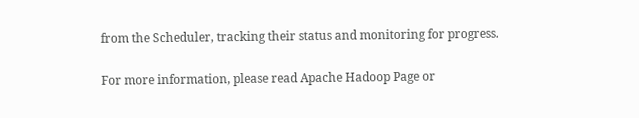from the Scheduler, tracking their status and monitoring for progress.

For more information, please read Apache Hadoop Page or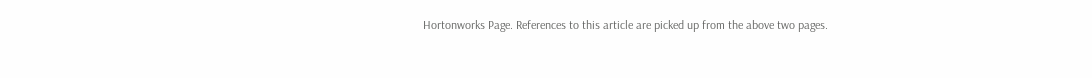Hortonworks Page. References to this article are picked up from the above two pages.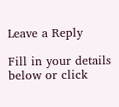Leave a Reply

Fill in your details below or click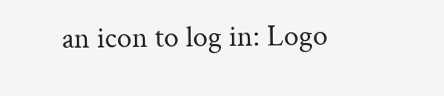an icon to log in: Logo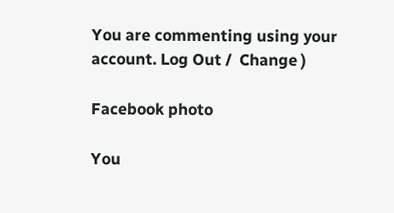You are commenting using your account. Log Out /  Change )

Facebook photo

You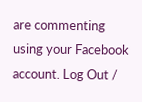are commenting using your Facebook account. Log Out /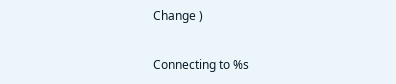Change )

Connecting to %s